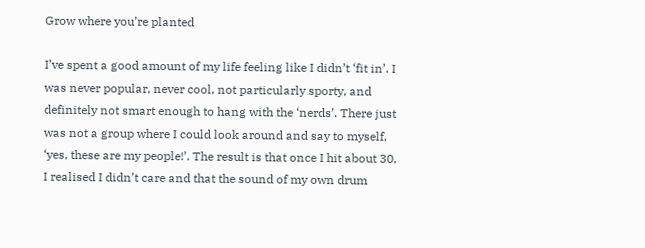Grow where you’re planted

I’ve spent a good amount of my life feeling like I didn’t ‘fit in’. I was never popular, never cool, not particularly sporty, and definitely not smart enough to hang with the ‘nerds’. There just was not a group where I could look around and say to myself, ‘yes, these are my people!’. The result is that once I hit about 30, I realised I didn’t care and that the sound of my own drum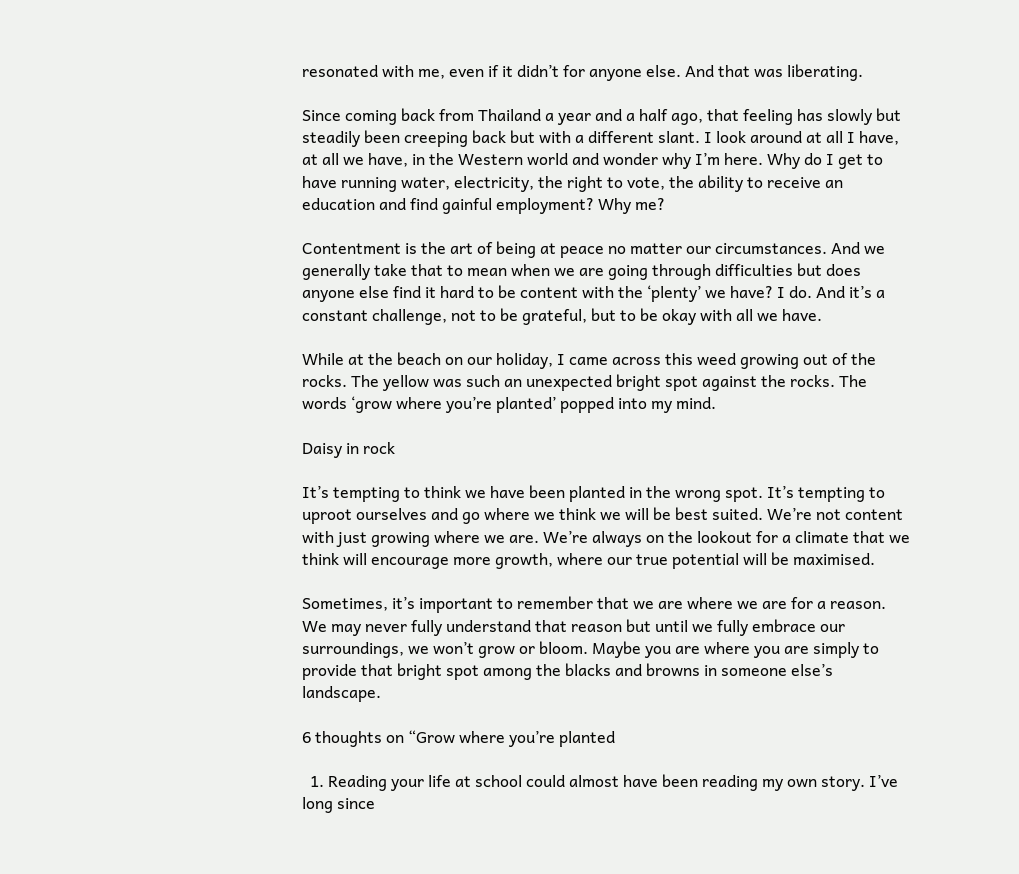resonated with me, even if it didn’t for anyone else. And that was liberating.

Since coming back from Thailand a year and a half ago, that feeling has slowly but steadily been creeping back but with a different slant. I look around at all I have, at all we have, in the Western world and wonder why I’m here. Why do I get to have running water, electricity, the right to vote, the ability to receive an education and find gainful employment? Why me?

Contentment is the art of being at peace no matter our circumstances. And we generally take that to mean when we are going through difficulties but does anyone else find it hard to be content with the ‘plenty’ we have? I do. And it’s a constant challenge, not to be grateful, but to be okay with all we have.

While at the beach on our holiday, I came across this weed growing out of the rocks. The yellow was such an unexpected bright spot against the rocks. The words ‘grow where you’re planted’ popped into my mind.

Daisy in rock

It’s tempting to think we have been planted in the wrong spot. It’s tempting to uproot ourselves and go where we think we will be best suited. We’re not content with just growing where we are. We’re always on the lookout for a climate that we think will encourage more growth, where our true potential will be maximised.

Sometimes, it’s important to remember that we are where we are for a reason. We may never fully understand that reason but until we fully embrace our surroundings, we won’t grow or bloom. Maybe you are where you are simply to provide that bright spot among the blacks and browns in someone else’s landscape.

6 thoughts on “Grow where you’re planted

  1. Reading your life at school could almost have been reading my own story. I’ve long since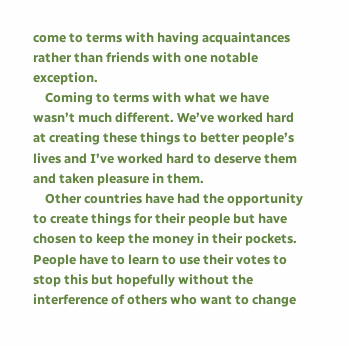come to terms with having acquaintances rather than friends with one notable exception.
    Coming to terms with what we have wasn’t much different. We’ve worked hard at creating these things to better people’s lives and I’ve worked hard to deserve them and taken pleasure in them.
    Other countries have had the opportunity to create things for their people but have chosen to keep the money in their pockets. People have to learn to use their votes to stop this but hopefully without the interference of others who want to change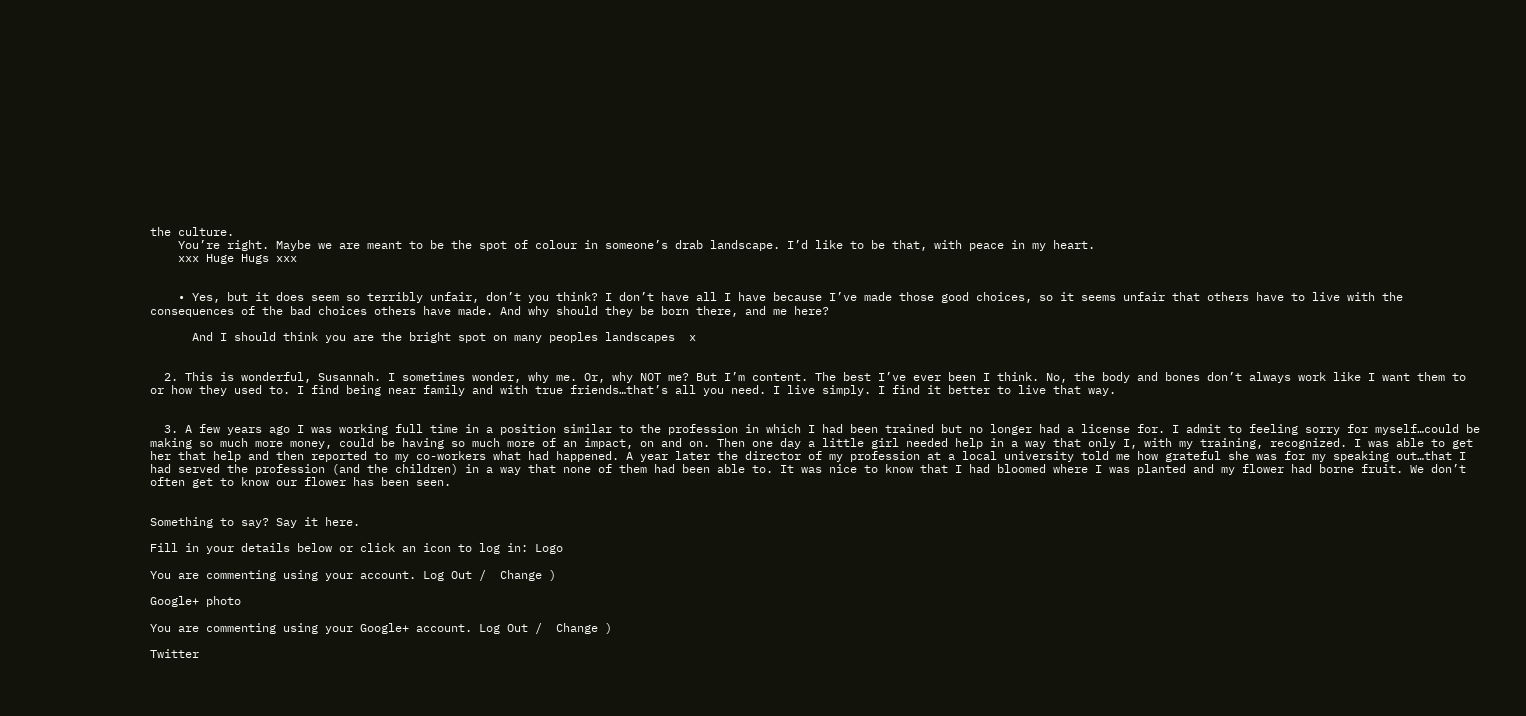the culture.
    You’re right. Maybe we are meant to be the spot of colour in someone’s drab landscape. I’d like to be that, with peace in my heart.
    xxx Huge Hugs xxx


    • Yes, but it does seem so terribly unfair, don’t you think? I don’t have all I have because I’ve made those good choices, so it seems unfair that others have to live with the consequences of the bad choices others have made. And why should they be born there, and me here?

      And I should think you are the bright spot on many peoples landscapes  x


  2. This is wonderful, Susannah. I sometimes wonder, why me. Or, why NOT me? But I’m content. The best I’ve ever been I think. No, the body and bones don’t always work like I want them to or how they used to. I find being near family and with true friends…that’s all you need. I live simply. I find it better to live that way.


  3. A few years ago I was working full time in a position similar to the profession in which I had been trained but no longer had a license for. I admit to feeling sorry for myself…could be making so much more money, could be having so much more of an impact, on and on. Then one day a little girl needed help in a way that only I, with my training, recognized. I was able to get her that help and then reported to my co-workers what had happened. A year later the director of my profession at a local university told me how grateful she was for my speaking out…that I had served the profession (and the children) in a way that none of them had been able to. It was nice to know that I had bloomed where I was planted and my flower had borne fruit. We don’t often get to know our flower has been seen.


Something to say? Say it here.

Fill in your details below or click an icon to log in: Logo

You are commenting using your account. Log Out /  Change )

Google+ photo

You are commenting using your Google+ account. Log Out /  Change )

Twitter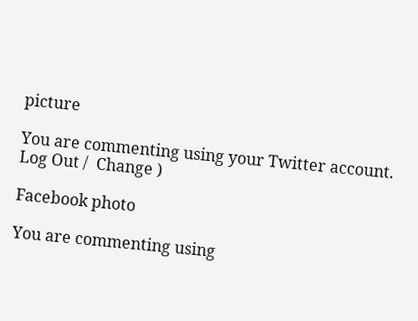picture

You are commenting using your Twitter account. Log Out /  Change )

Facebook photo

You are commenting using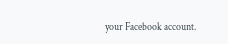your Facebook account.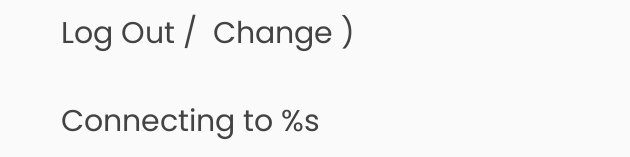Log Out /  Change )

Connecting to %s